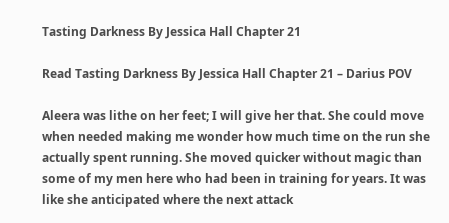Tasting Darkness By Jessica Hall Chapter 21

Read Tasting Darkness By Jessica Hall Chapter 21 – Darius POV

Aleera was lithe on her feet; I will give her that. She could move when needed making me wonder how much time on the run she actually spent running. She moved quicker without magic than some of my men here who had been in training for years. It was like she anticipated where the next attack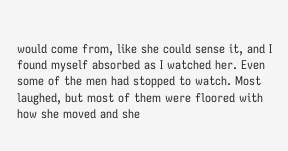would come from, like she could sense it, and I found myself absorbed as I watched her. Even some of the men had stopped to watch. Most laughed, but most of them were floored with how she moved and she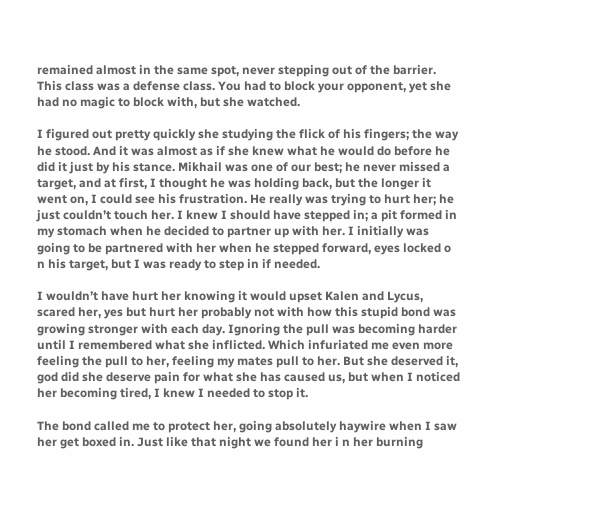remained almost in the same spot, never stepping out of the barrier. This class was a defense class. You had to block your opponent, yet she had no magic to block with, but she watched.

I figured out pretty quickly she studying the flick of his fingers; the way he stood. And it was almost as if she knew what he would do before he did it just by his stance. Mikhail was one of our best; he never missed a target, and at first, I thought he was holding back, but the longer it went on, I could see his frustration. He really was trying to hurt her; he just couldn’t touch her. I knew I should have stepped in; a pit formed in my stomach when he decided to partner up with her. I initially was going to be partnered with her when he stepped forward, eyes locked o n his target, but I was ready to step in if needed.

I wouldn’t have hurt her knowing it would upset Kalen and Lycus, scared her, yes but hurt her probably not with how this stupid bond was growing stronger with each day. Ignoring the pull was becoming harder until I remembered what she inflicted. Which infuriated me even more feeling the pull to her, feeling my mates pull to her. But she deserved it, god did she deserve pain for what she has caused us, but when I noticed her becoming tired, I knew I needed to stop it.

The bond called me to protect her, going absolutely haywire when I saw her get boxed in. Just like that night we found her i n her burning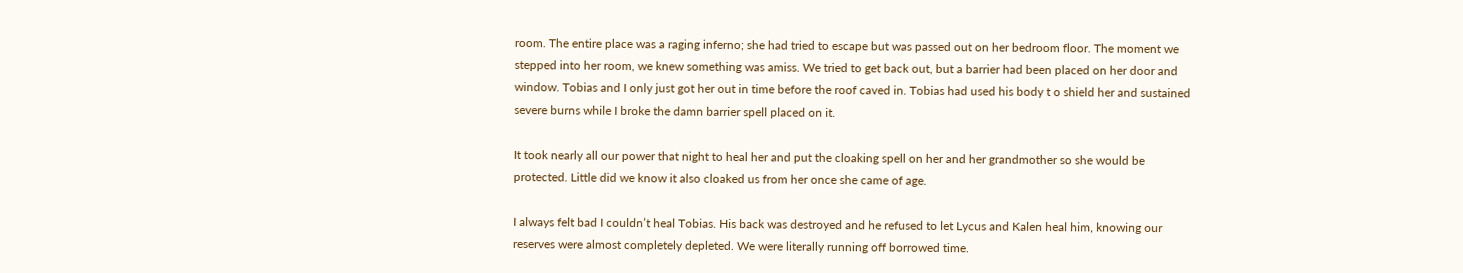room. The entire place was a raging inferno; she had tried to escape but was passed out on her bedroom floor. The moment we stepped into her room, we knew something was amiss. We tried to get back out, but a barrier had been placed on her door and window. Tobias and I only just got her out in time before the roof caved in. Tobias had used his body t o shield her and sustained severe burns while I broke the damn barrier spell placed on it.

It took nearly all our power that night to heal her and put the cloaking spell on her and her grandmother so she would be protected. Little did we know it also cloaked us from her once she came of age.

I always felt bad I couldn’t heal Tobias. His back was destroyed and he refused to let Lycus and Kalen heal him, knowing our reserves were almost completely depleted. We were literally running off borrowed time.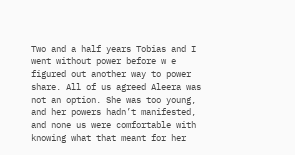Two and a half years Tobias and I went without power before w e figured out another way to power share. All of us agreed Aleera was not an option. She was too young, and her powers hadn’t manifested, and none us were comfortable with knowing what that meant for her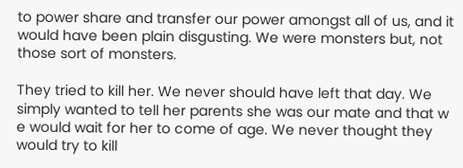to power share and transfer our power amongst all of us, and it would have been plain disgusting. We were monsters but, not those sort of monsters.

They tried to kill her. We never should have left that day. We simply wanted to tell her parents she was our mate and that w e would wait for her to come of age. We never thought they would try to kill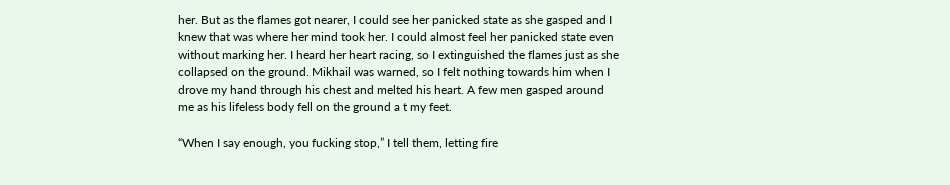her. But as the flames got nearer, I could see her panicked state as she gasped and I knew that was where her mind took her. I could almost feel her panicked state even without marking her. I heard her heart racing, so I extinguished the flames just as she collapsed on the ground. Mikhail was warned, so I felt nothing towards him when I drove my hand through his chest and melted his heart. A few men gasped around me as his lifeless body fell on the ground a t my feet.

“When I say enough, you fucking stop,” I tell them, letting fire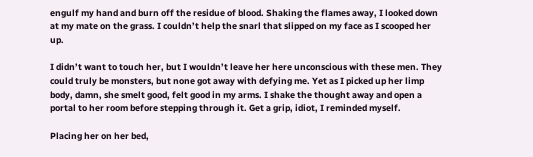engulf my hand and burn off the residue of blood. Shaking the flames away, I looked down at my mate on the grass. I couldn’t help the snarl that slipped on my face as I scooped her up.

I didn’t want to touch her, but I wouldn’t leave her here unconscious with these men. They could truly be monsters, but none got away with defying me. Yet as I picked up her limp body, damn, she smelt good, felt good in my arms. I shake the thought away and open a portal to her room before stepping through it. Get a grip, idiot, I reminded myself.

Placing her on her bed,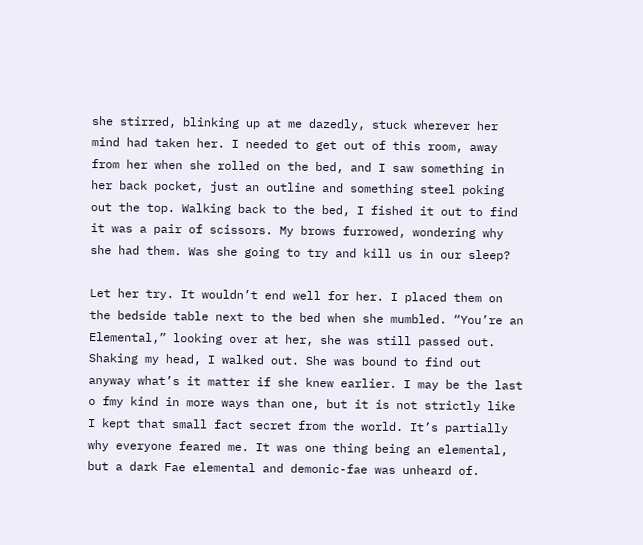she stirred, blinking up at me dazedly, stuck wherever her mind had taken her. I needed to get out of this room, away from her when she rolled on the bed, and I saw something in her back pocket, just an outline and something steel poking out the top. Walking back to the bed, I fished it out to find it was a pair of scissors. My brows furrowed, wondering why she had them. Was she going to try and kill us in our sleep?

Let her try. It wouldn’t end well for her. I placed them on the bedside table next to the bed when she mumbled. “You’re an Elemental,” looking over at her, she was still passed out. Shaking my head, I walked out. She was bound to find out anyway what’s it matter if she knew earlier. I may be the last o fmy kind in more ways than one, but it is not strictly like I kept that small fact secret from the world. It’s partially why everyone feared me. It was one thing being an elemental, but a dark Fae elemental and demonic-fae was unheard of.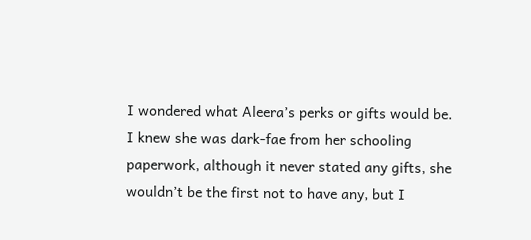I wondered what Aleera’s perks or gifts would be. I knew she was dark-fae from her schooling paperwork, although it never stated any gifts, she wouldn’t be the first not to have any, but I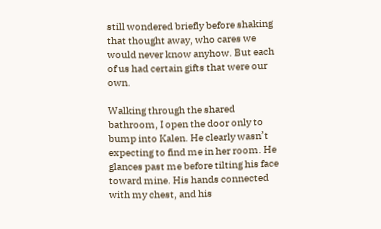still wondered briefly before shaking that thought away, who cares we would never know anyhow. But each of us had certain gifts that were our own.

Walking through the shared bathroom, I open the door only to bump into Kalen. He clearly wasn’t expecting to find me in her room. He glances past me before tilting his face toward mine. His hands connected with my chest, and his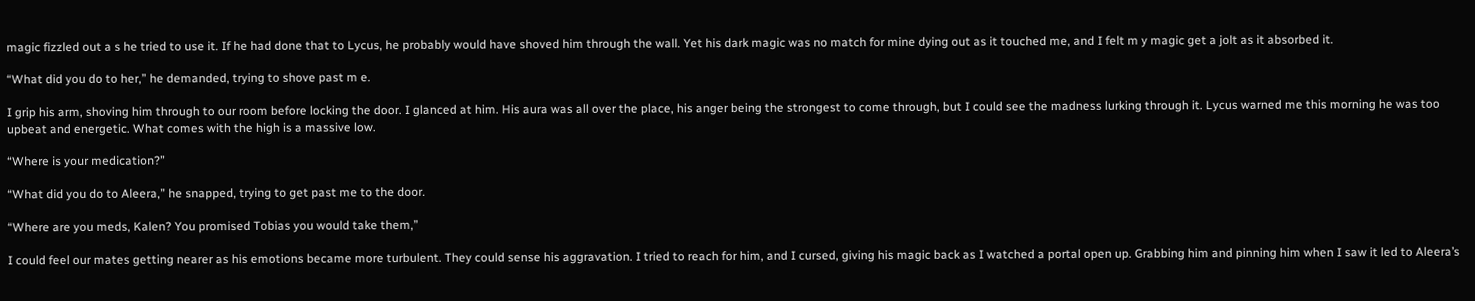magic fizzled out a s he tried to use it. If he had done that to Lycus, he probably would have shoved him through the wall. Yet his dark magic was no match for mine dying out as it touched me, and I felt m y magic get a jolt as it absorbed it.

“What did you do to her,” he demanded, trying to shove past m e.

I grip his arm, shoving him through to our room before locking the door. I glanced at him. His aura was all over the place, his anger being the strongest to come through, but I could see the madness lurking through it. Lycus warned me this morning he was too upbeat and energetic. What comes with the high is a massive low.

“Where is your medication?”

“What did you do to Aleera,” he snapped, trying to get past me to the door.

“Where are you meds, Kalen? You promised Tobias you would take them,”

I could feel our mates getting nearer as his emotions became more turbulent. They could sense his aggravation. I tried to reach for him, and I cursed, giving his magic back as I watched a portal open up. Grabbing him and pinning him when I saw it led to Aleera’s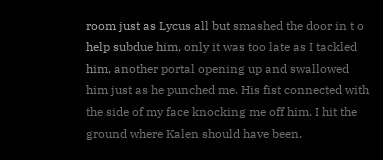room just as Lycus all but smashed the door in t o help subdue him, only it was too late as I tackled him, another portal opening up and swallowed him just as he punched me. His fist connected with the side of my face knocking me off him. I hit the ground where Kalen should have been.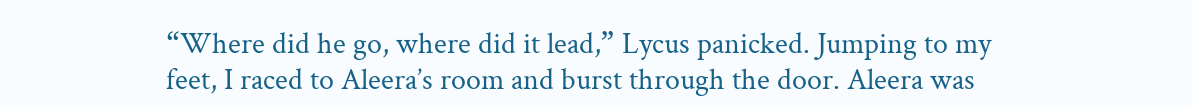“Where did he go, where did it lead,” Lycus panicked. Jumping to my feet, I raced to Aleera’s room and burst through the door. Aleera was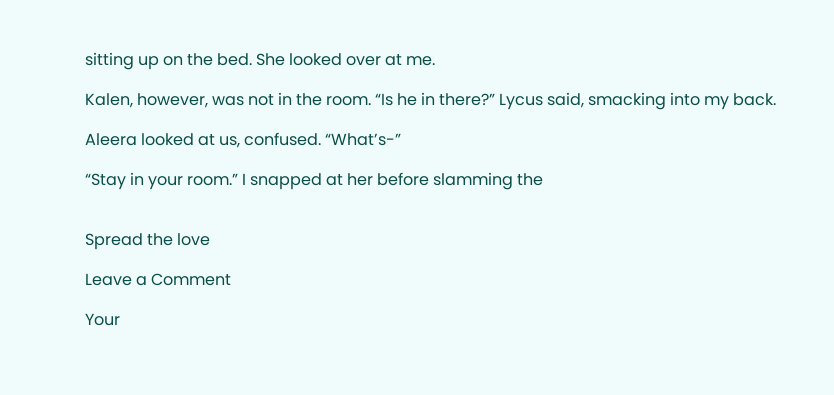sitting up on the bed. She looked over at me.

Kalen, however, was not in the room. “Is he in there?” Lycus said, smacking into my back.

Aleera looked at us, confused. “What’s-”

“Stay in your room.” I snapped at her before slamming the


Spread the love

Leave a Comment

Your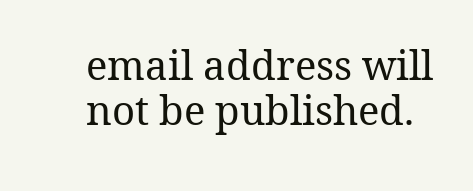email address will not be published.